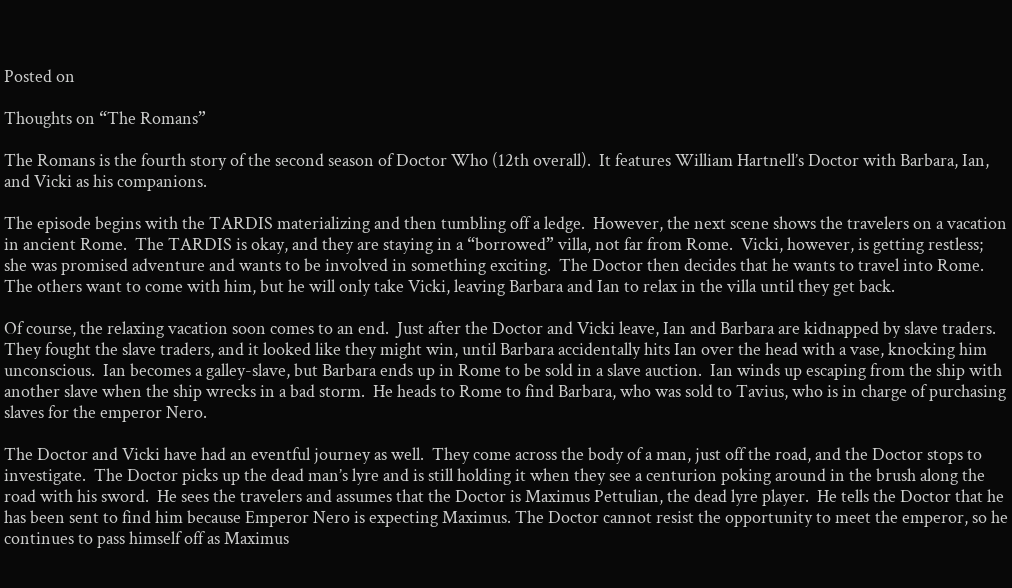Posted on

Thoughts on “The Romans”

The Romans is the fourth story of the second season of Doctor Who (12th overall).  It features William Hartnell’s Doctor with Barbara, Ian, and Vicki as his companions.

The episode begins with the TARDIS materializing and then tumbling off a ledge.  However, the next scene shows the travelers on a vacation in ancient Rome.  The TARDIS is okay, and they are staying in a “borrowed” villa, not far from Rome.  Vicki, however, is getting restless; she was promised adventure and wants to be involved in something exciting.  The Doctor then decides that he wants to travel into Rome.  The others want to come with him, but he will only take Vicki, leaving Barbara and Ian to relax in the villa until they get back.

Of course, the relaxing vacation soon comes to an end.  Just after the Doctor and Vicki leave, Ian and Barbara are kidnapped by slave traders.  They fought the slave traders, and it looked like they might win, until Barbara accidentally hits Ian over the head with a vase, knocking him unconscious.  Ian becomes a galley-slave, but Barbara ends up in Rome to be sold in a slave auction.  Ian winds up escaping from the ship with another slave when the ship wrecks in a bad storm.  He heads to Rome to find Barbara, who was sold to Tavius, who is in charge of purchasing slaves for the emperor Nero.

The Doctor and Vicki have had an eventful journey as well.  They come across the body of a man, just off the road, and the Doctor stops to investigate.  The Doctor picks up the dead man’s lyre and is still holding it when they see a centurion poking around in the brush along the road with his sword.  He sees the travelers and assumes that the Doctor is Maximus Pettulian, the dead lyre player.  He tells the Doctor that he has been sent to find him because Emperor Nero is expecting Maximus. The Doctor cannot resist the opportunity to meet the emperor, so he continues to pass himself off as Maximus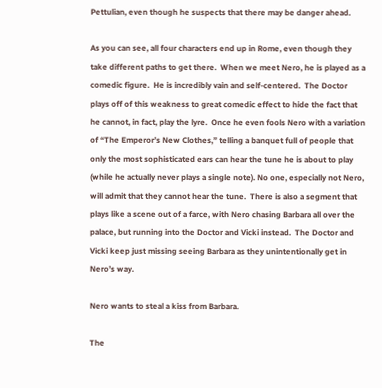Pettulian, even though he suspects that there may be danger ahead.

As you can see, all four characters end up in Rome, even though they take different paths to get there.  When we meet Nero, he is played as a comedic figure.  He is incredibly vain and self-centered.  The Doctor plays off of this weakness to great comedic effect to hide the fact that he cannot, in fact, play the lyre.  Once he even fools Nero with a variation of “The Emperor’s New Clothes,” telling a banquet full of people that only the most sophisticated ears can hear the tune he is about to play (while he actually never plays a single note). No one, especially not Nero, will admit that they cannot hear the tune.  There is also a segment that plays like a scene out of a farce, with Nero chasing Barbara all over the palace, but running into the Doctor and Vicki instead.  The Doctor and Vicki keep just missing seeing Barbara as they unintentionally get in Nero’s way.

Nero wants to steal a kiss from Barbara.

The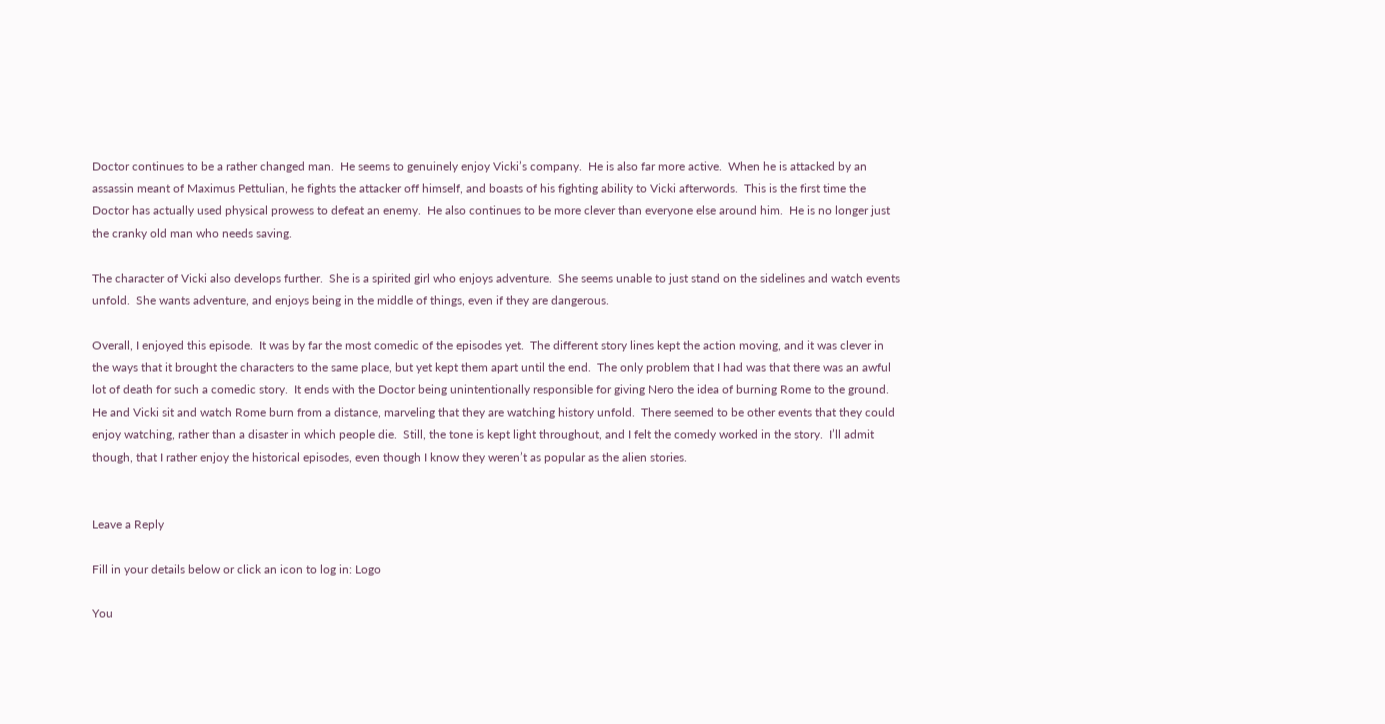Doctor continues to be a rather changed man.  He seems to genuinely enjoy Vicki’s company.  He is also far more active.  When he is attacked by an assassin meant of Maximus Pettulian, he fights the attacker off himself, and boasts of his fighting ability to Vicki afterwords.  This is the first time the Doctor has actually used physical prowess to defeat an enemy.  He also continues to be more clever than everyone else around him.  He is no longer just the cranky old man who needs saving.

The character of Vicki also develops further.  She is a spirited girl who enjoys adventure.  She seems unable to just stand on the sidelines and watch events unfold.  She wants adventure, and enjoys being in the middle of things, even if they are dangerous.

Overall, I enjoyed this episode.  It was by far the most comedic of the episodes yet.  The different story lines kept the action moving, and it was clever in the ways that it brought the characters to the same place, but yet kept them apart until the end.  The only problem that I had was that there was an awful lot of death for such a comedic story.  It ends with the Doctor being unintentionally responsible for giving Nero the idea of burning Rome to the ground.  He and Vicki sit and watch Rome burn from a distance, marveling that they are watching history unfold.  There seemed to be other events that they could enjoy watching, rather than a disaster in which people die.  Still, the tone is kept light throughout, and I felt the comedy worked in the story.  I’ll admit though, that I rather enjoy the historical episodes, even though I know they weren’t as popular as the alien stories.


Leave a Reply

Fill in your details below or click an icon to log in: Logo

You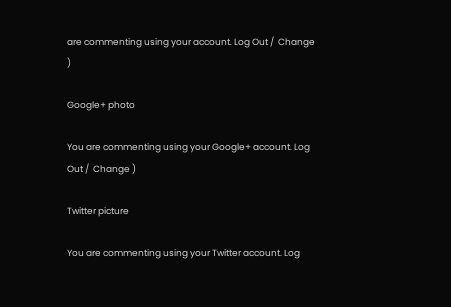are commenting using your account. Log Out /  Change )

Google+ photo

You are commenting using your Google+ account. Log Out /  Change )

Twitter picture

You are commenting using your Twitter account. Log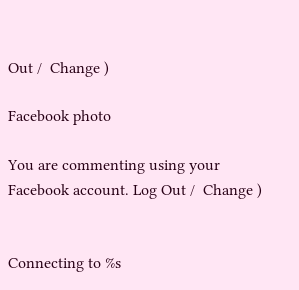Out /  Change )

Facebook photo

You are commenting using your Facebook account. Log Out /  Change )


Connecting to %s